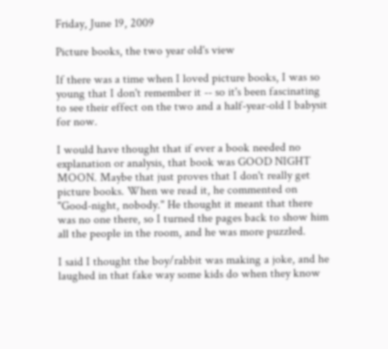Friday, June 19, 2009

Picture books, the two year old's view

If there was a time when I loved picture books, I was so young that I don't remember it -- so it's been fascinating to see their effect on the two and a half-year-old I babysit for now.

I would have thought that if ever a book needed no explanation or analysis, that book was GOOD NIGHT MOON. Maybe that just proves that I don't really get picture books. When we read it, he commented on "Good-night, nobody." He thought it meant that there was no one there, so I turned the pages back to show him all the people in the room, and he was more puzzled.

I said I thought the boy/rabbit was making a joke, and he laughed in that fake way some kids do when they know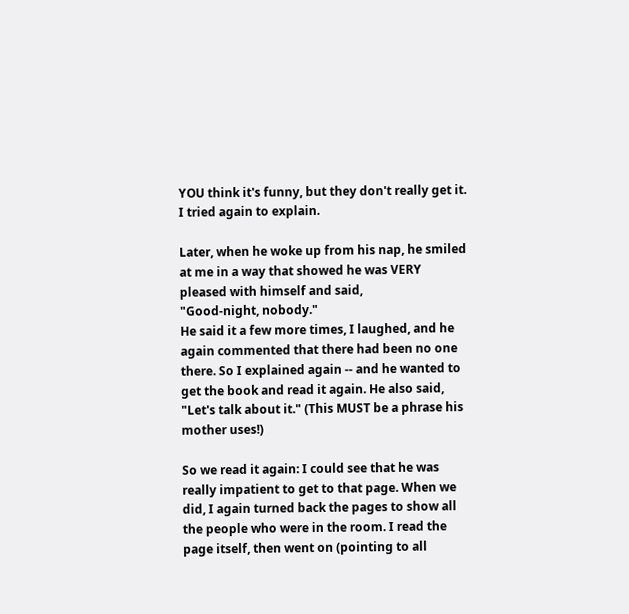YOU think it's funny, but they don't really get it. I tried again to explain.

Later, when he woke up from his nap, he smiled at me in a way that showed he was VERY pleased with himself and said,
"Good-night, nobody."
He said it a few more times, I laughed, and he again commented that there had been no one there. So I explained again -- and he wanted to get the book and read it again. He also said,
"Let's talk about it." (This MUST be a phrase his mother uses!)

So we read it again: I could see that he was really impatient to get to that page. When we did, I again turned back the pages to show all the people who were in the room. I read the page itself, then went on (pointing to all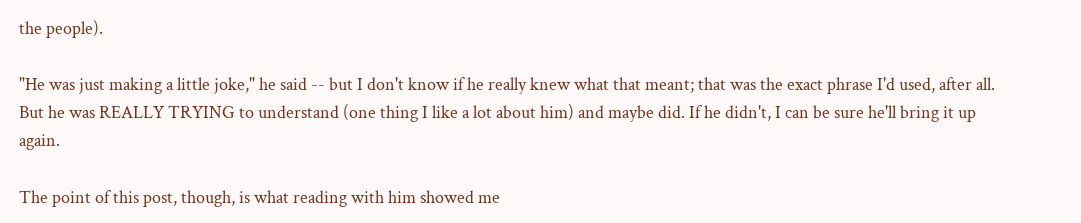the people).

"He was just making a little joke," he said -- but I don't know if he really knew what that meant; that was the exact phrase I'd used, after all. But he was REALLY TRYING to understand (one thing I like a lot about him) and maybe did. If he didn't, I can be sure he'll bring it up again.

The point of this post, though, is what reading with him showed me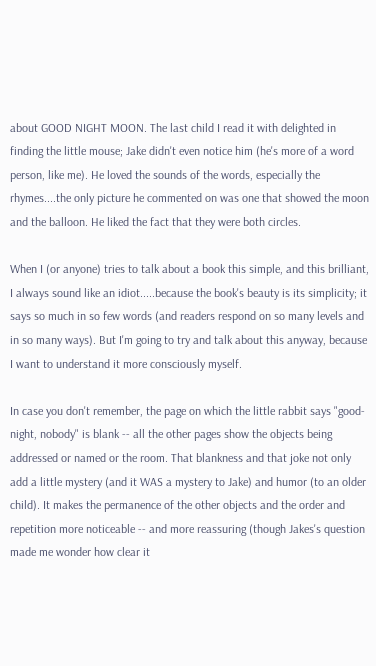about GOOD NIGHT MOON. The last child I read it with delighted in finding the little mouse; Jake didn't even notice him (he's more of a word person, like me). He loved the sounds of the words, especially the rhymes....the only picture he commented on was one that showed the moon and the balloon. He liked the fact that they were both circles.

When I (or anyone) tries to talk about a book this simple, and this brilliant, I always sound like an idiot.....because the book's beauty is its simplicity; it says so much in so few words (and readers respond on so many levels and in so many ways). But I'm going to try and talk about this anyway, because I want to understand it more consciously myself.

In case you don't remember, the page on which the little rabbit says "good-night, nobody" is blank -- all the other pages show the objects being addressed or named or the room. That blankness and that joke not only add a little mystery (and it WAS a mystery to Jake) and humor (to an older child). It makes the permanence of the other objects and the order and repetition more noticeable -- and more reassuring (though Jakes's question made me wonder how clear it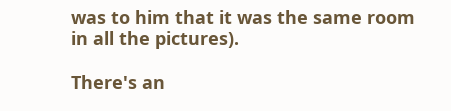was to him that it was the same room in all the pictures).

There's an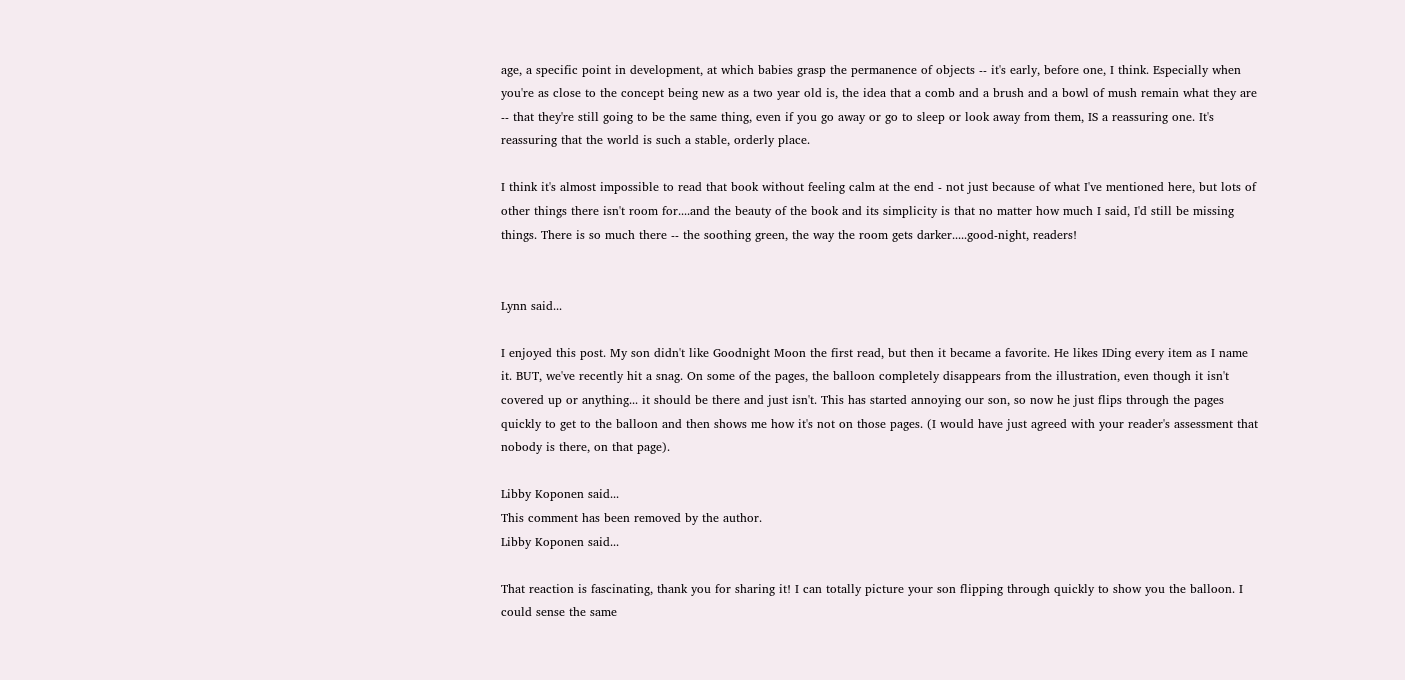age, a specific point in development, at which babies grasp the permanence of objects -- it's early, before one, I think. Especially when you're as close to the concept being new as a two year old is, the idea that a comb and a brush and a bowl of mush remain what they are -- that they're still going to be the same thing, even if you go away or go to sleep or look away from them, IS a reassuring one. It's reassuring that the world is such a stable, orderly place.

I think it's almost impossible to read that book without feeling calm at the end - not just because of what I've mentioned here, but lots of other things there isn't room for....and the beauty of the book and its simplicity is that no matter how much I said, I'd still be missing things. There is so much there -- the soothing green, the way the room gets darker.....good-night, readers!


Lynn said...

I enjoyed this post. My son didn't like Goodnight Moon the first read, but then it became a favorite. He likes IDing every item as I name it. BUT, we've recently hit a snag. On some of the pages, the balloon completely disappears from the illustration, even though it isn't covered up or anything... it should be there and just isn't. This has started annoying our son, so now he just flips through the pages quickly to get to the balloon and then shows me how it's not on those pages. (I would have just agreed with your reader's assessment that nobody is there, on that page).

Libby Koponen said...
This comment has been removed by the author.
Libby Koponen said...

That reaction is fascinating, thank you for sharing it! I can totally picture your son flipping through quickly to show you the balloon. I could sense the same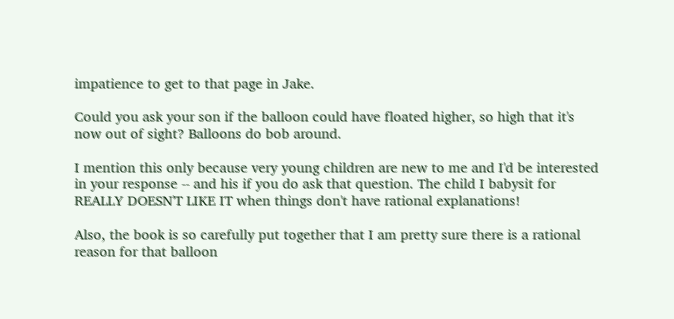impatience to get to that page in Jake.

Could you ask your son if the balloon could have floated higher, so high that it's now out of sight? Balloons do bob around.

I mention this only because very young children are new to me and I'd be interested in your response -- and his if you do ask that question. The child I babysit for REALLY DOESN'T LIKE IT when things don't have rational explanations!

Also, the book is so carefully put together that I am pretty sure there is a rational reason for that balloon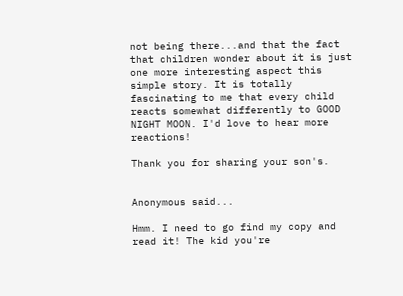not being there...and that the fact that children wonder about it is just one more interesting aspect this simple story. It is totally fascinating to me that every child reacts somewhat differently to GOOD NIGHT MOON. I'd love to hear more reactions!

Thank you for sharing your son's.


Anonymous said...

Hmm. I need to go find my copy and read it! The kid you're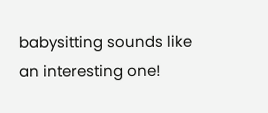babysitting sounds like an interesting one!